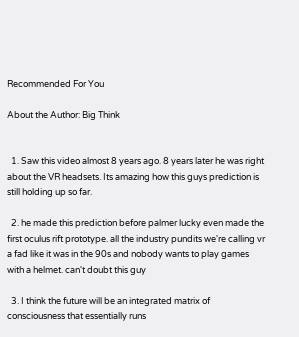Recommended For You

About the Author: Big Think


  1. Saw this video almost 8 years ago. 8 years later he was right about the VR headsets. Its amazing how this guys prediction is still holding up so far.

  2. he made this prediction before palmer lucky even made the first oculus rift prototype. all the industry pundits we're calling vr a fad like it was in the 90s and nobody wants to play games with a helmet. can't doubt this guy

  3. I think the future will be an integrated matrix of consciousness that essentially runs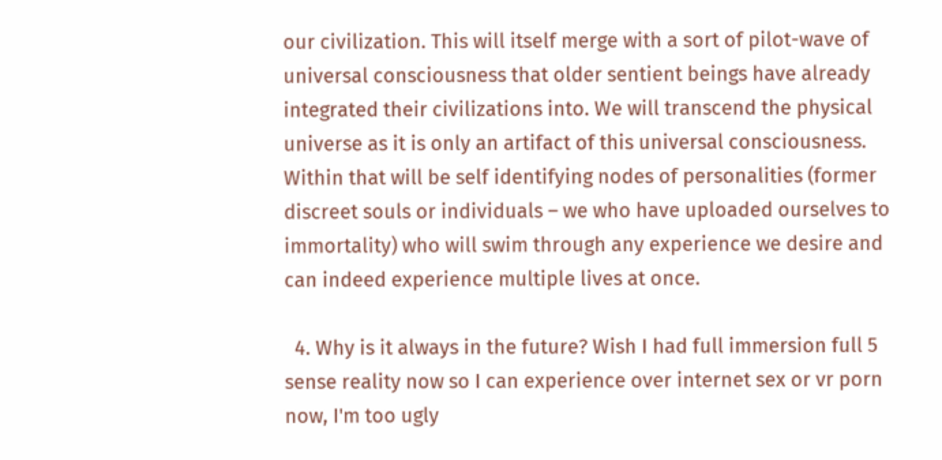our civilization. This will itself merge with a sort of pilot-wave of universal consciousness that older sentient beings have already integrated their civilizations into. We will transcend the physical universe as it is only an artifact of this universal consciousness. Within that will be self identifying nodes of personalities (former discreet souls or individuals – we who have uploaded ourselves to immortality) who will swim through any experience we desire and can indeed experience multiple lives at once.

  4. Why is it always in the future? Wish I had full immersion full 5 sense reality now so I can experience over internet sex or vr porn now, I'm too ugly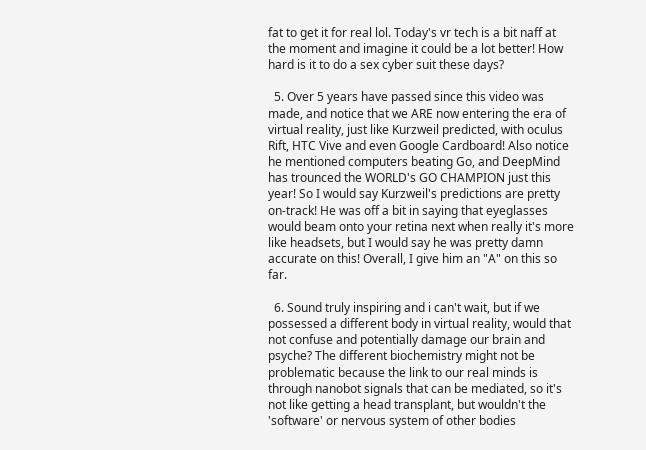fat to get it for real lol. Today's vr tech is a bit naff at the moment and imagine it could be a lot better! How hard is it to do a sex cyber suit these days?

  5. Over 5 years have passed since this video was made, and notice that we ARE now entering the era of virtual reality, just like Kurzweil predicted, with oculus Rift, HTC Vive and even Google Cardboard! Also notice he mentioned computers beating Go, and DeepMind has trounced the WORLD's GO CHAMPION just this year! So I would say Kurzweil's predictions are pretty on-track! He was off a bit in saying that eyeglasses would beam onto your retina next when really it's more like headsets, but I would say he was pretty damn accurate on this! Overall, I give him an "A" on this so far.

  6. Sound truly inspiring and i can't wait, but if we possessed a different body in virtual reality, would that not confuse and potentially damage our brain and psyche? The different biochemistry might not be problematic because the link to our real minds is through nanobot signals that can be mediated, so it's not like getting a head transplant, but wouldn't the 'software' or nervous system of other bodies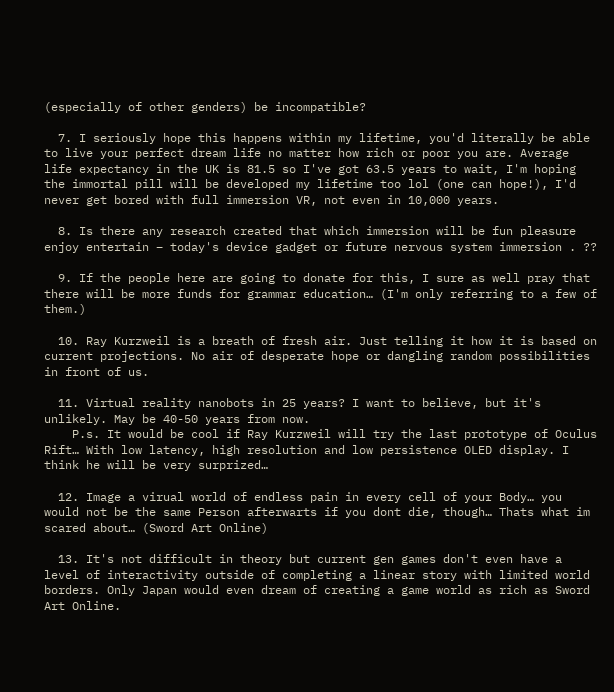(especially of other genders) be incompatible?

  7. I seriously hope this happens within my lifetime, you'd literally be able to live your perfect dream life no matter how rich or poor you are. Average life expectancy in the UK is 81.5 so I've got 63.5 years to wait, I'm hoping the immortal pill will be developed my lifetime too lol (one can hope!), I'd never get bored with full immersion VR, not even in 10,000 years.

  8. Is there any research created that which immersion will be fun pleasure enjoy entertain – today's device gadget or future nervous system immersion . ??

  9. If the people here are going to donate for this, I sure as well pray that there will be more funds for grammar education… (I'm only referring to a few of them.)

  10. Ray Kurzweil is a breath of fresh air. Just telling it how it is based on current projections. No air of desperate hope or dangling random possibilities in front of us.

  11. Virtual reality nanobots in 25 years? I want to believe, but it's unlikely. May be 40-50 years from now.
    P.s. It would be cool if Ray Kurzweil will try the last prototype of Oculus Rift… With low latency, high resolution and low persistence OLED display. I think he will be very surprized…

  12. Image a virual world of endless pain in every cell of your Body… you would not be the same Person afterwarts if you dont die, though… Thats what im scared about… (Sword Art Online)

  13. It's not difficult in theory but current gen games don't even have a level of interactivity outside of completing a linear story with limited world borders. Only Japan would even dream of creating a game world as rich as Sword Art Online.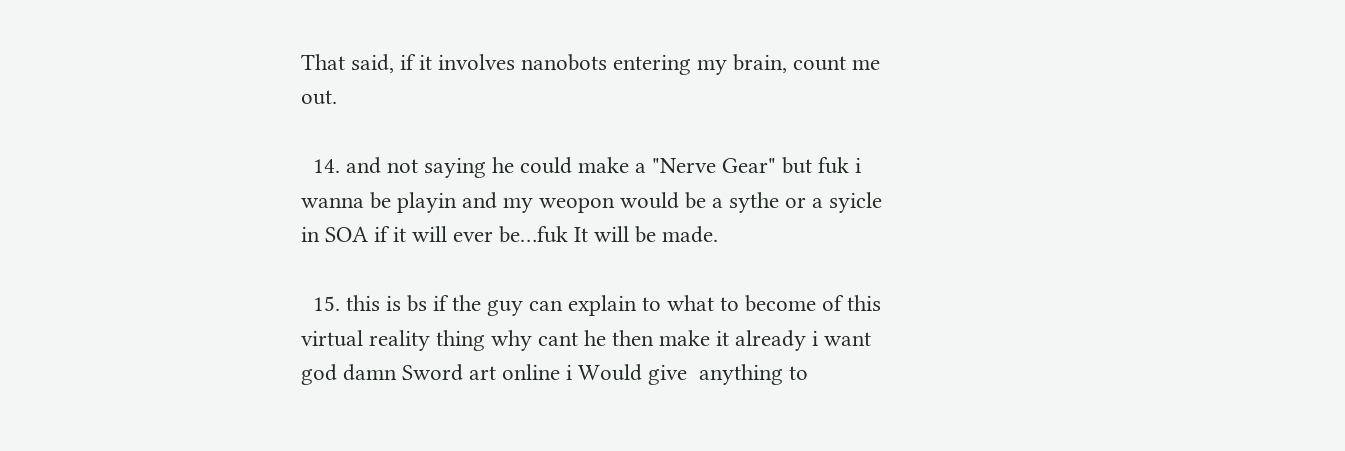That said, if it involves nanobots entering my brain, count me out.

  14. and not saying he could make a "Nerve Gear" but fuk i wanna be playin and my weopon would be a sythe or a syicle in SOA if it will ever be…fuk It will be made.

  15. this is bs if the guy can explain to what to become of this virtual reality thing why cant he then make it already i want god damn Sword art online i Would give  anything to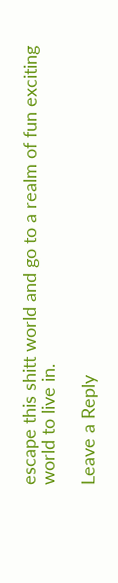escape this shitt world and go to a realm of fun exciting world to live in.

Leave a Reply